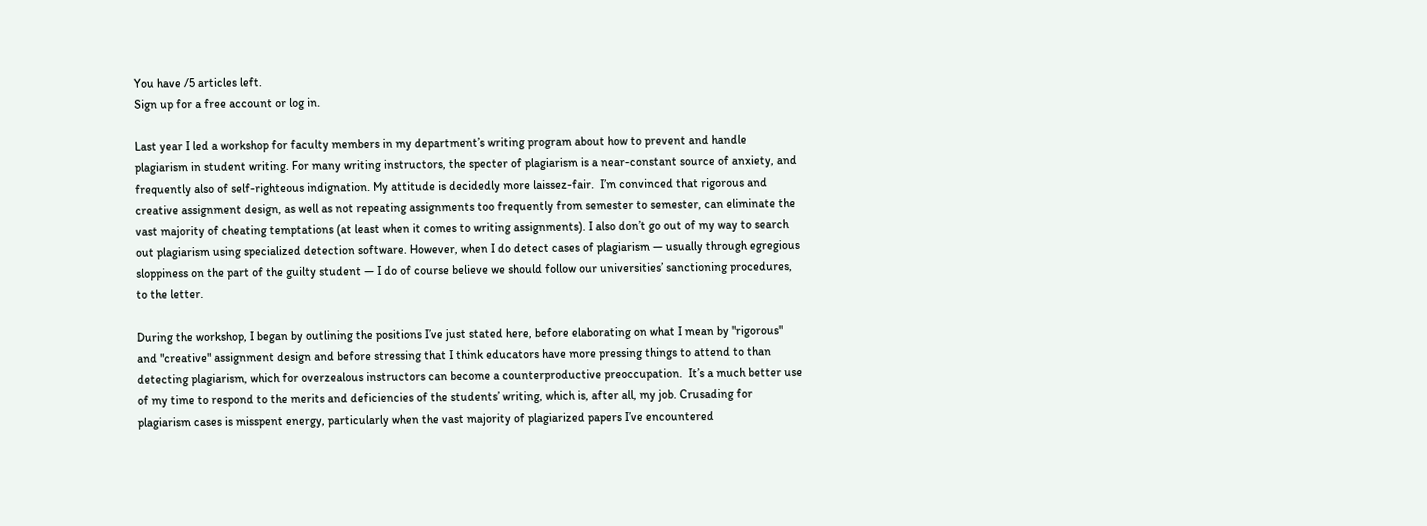You have /5 articles left.
Sign up for a free account or log in.

Last year I led a workshop for faculty members in my department’s writing program about how to prevent and handle plagiarism in student writing. For many writing instructors, the specter of plagiarism is a near-constant source of anxiety, and frequently also of self-righteous indignation. My attitude is decidedly more laissez-fair.  I’m convinced that rigorous and creative assignment design, as well as not repeating assignments too frequently from semester to semester, can eliminate the vast majority of cheating temptations (at least when it comes to writing assignments). I also don’t go out of my way to search out plagiarism using specialized detection software. However, when I do detect cases of plagiarism — usually through egregious sloppiness on the part of the guilty student — I do of course believe we should follow our universities’ sanctioning procedures, to the letter.

During the workshop, I began by outlining the positions I’ve just stated here, before elaborating on what I mean by "rigorous" and "creative" assignment design and before stressing that I think educators have more pressing things to attend to than detecting plagiarism, which for overzealous instructors can become a counterproductive preoccupation.  It’s a much better use of my time to respond to the merits and deficiencies of the students’ writing, which is, after all, my job. Crusading for plagiarism cases is misspent energy, particularly when the vast majority of plagiarized papers I’ve encountered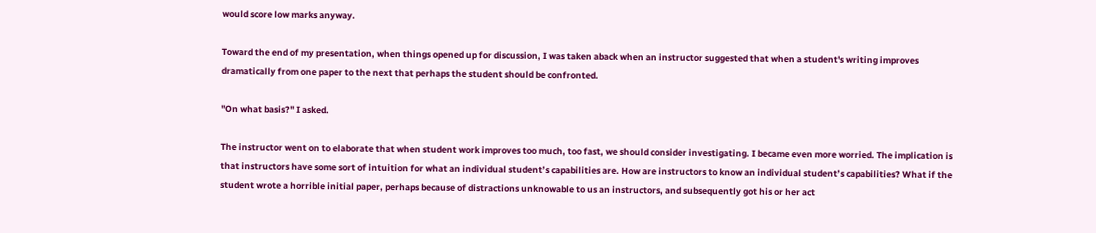would score low marks anyway.

Toward the end of my presentation, when things opened up for discussion, I was taken aback when an instructor suggested that when a student's writing improves dramatically from one paper to the next that perhaps the student should be confronted.

"On what basis?" I asked.

The instructor went on to elaborate that when student work improves too much, too fast, we should consider investigating. I became even more worried. The implication is that instructors have some sort of intuition for what an individual student’s capabilities are. How are instructors to know an individual student’s capabilities? What if the student wrote a horrible initial paper, perhaps because of distractions unknowable to us an instructors, and subsequently got his or her act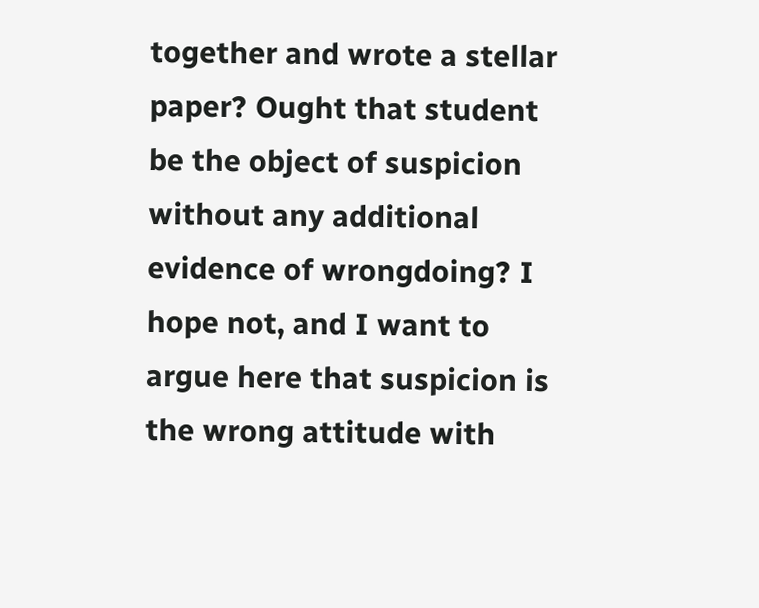together and wrote a stellar paper? Ought that student be the object of suspicion without any additional evidence of wrongdoing? I hope not, and I want to argue here that suspicion is the wrong attitude with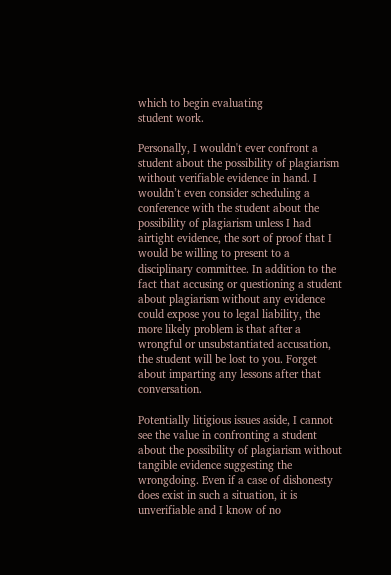which to begin evaluating
student work.

Personally, I wouldn't ever confront a student about the possibility of plagiarism without verifiable evidence in hand. I wouldn’t even consider scheduling a conference with the student about the possibility of plagiarism unless I had airtight evidence, the sort of proof that I would be willing to present to a disciplinary committee. In addition to the fact that accusing or questioning a student about plagiarism without any evidence could expose you to legal liability, the more likely problem is that after a wrongful or unsubstantiated accusation, the student will be lost to you. Forget about imparting any lessons after that conversation.

Potentially litigious issues aside, I cannot see the value in confronting a student about the possibility of plagiarism without tangible evidence suggesting the wrongdoing. Even if a case of dishonesty does exist in such a situation, it is unverifiable and I know of no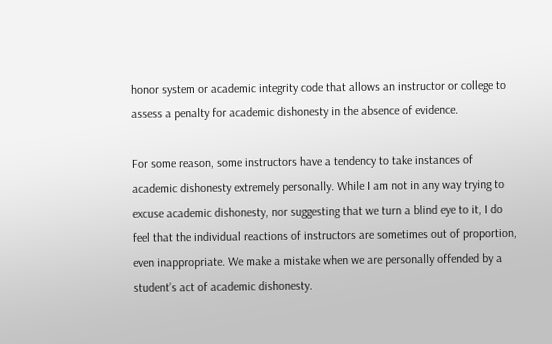honor system or academic integrity code that allows an instructor or college to assess a penalty for academic dishonesty in the absence of evidence.

For some reason, some instructors have a tendency to take instances of academic dishonesty extremely personally. While I am not in any way trying to excuse academic dishonesty, nor suggesting that we turn a blind eye to it, I do feel that the individual reactions of instructors are sometimes out of proportion, even inappropriate. We make a mistake when we are personally offended by a student’s act of academic dishonesty.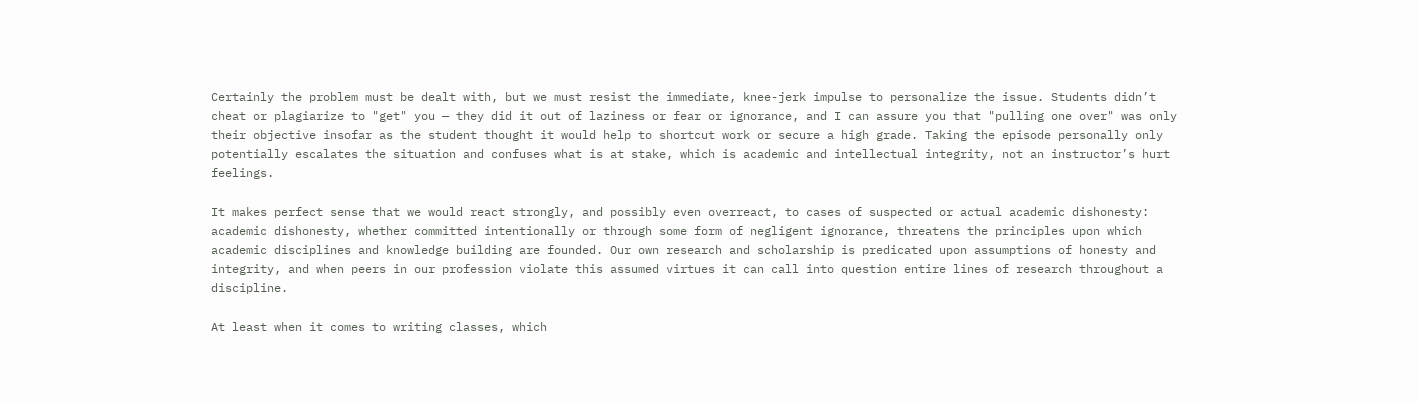Certainly the problem must be dealt with, but we must resist the immediate, knee-jerk impulse to personalize the issue. Students didn’t cheat or plagiarize to "get" you — they did it out of laziness or fear or ignorance, and I can assure you that "pulling one over" was only their objective insofar as the student thought it would help to shortcut work or secure a high grade. Taking the episode personally only potentially escalates the situation and confuses what is at stake, which is academic and intellectual integrity, not an instructor’s hurt feelings.

It makes perfect sense that we would react strongly, and possibly even overreact, to cases of suspected or actual academic dishonesty: academic dishonesty, whether committed intentionally or through some form of negligent ignorance, threatens the principles upon which academic disciplines and knowledge building are founded. Our own research and scholarship is predicated upon assumptions of honesty and integrity, and when peers in our profession violate this assumed virtues it can call into question entire lines of research throughout a discipline.

At least when it comes to writing classes, which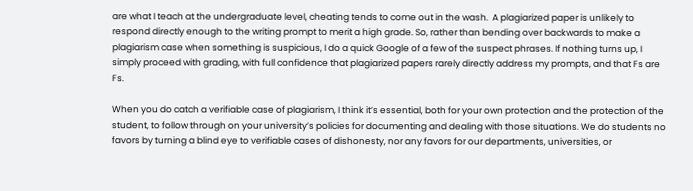are what I teach at the undergraduate level, cheating tends to come out in the wash.  A plagiarized paper is unlikely to respond directly enough to the writing prompt to merit a high grade. So, rather than bending over backwards to make a plagiarism case when something is suspicious, I do a quick Google of a few of the suspect phrases. If nothing turns up, I simply proceed with grading, with full confidence that plagiarized papers rarely directly address my prompts, and that Fs are Fs.

When you do catch a verifiable case of plagiarism, I think it’s essential, both for your own protection and the protection of the student, to follow through on your university’s policies for documenting and dealing with those situations. We do students no favors by turning a blind eye to verifiable cases of dishonesty, nor any favors for our departments, universities, or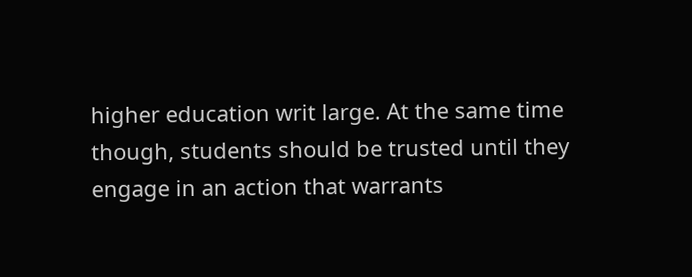higher education writ large. At the same time though, students should be trusted until they engage in an action that warrants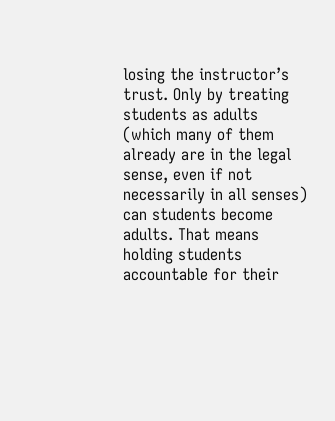losing the instructor’s trust. Only by treating students as adults (which many of them already are in the legal sense, even if not necessarily in all senses) can students become adults. That means holding students accountable for their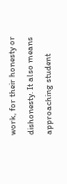work, for their honesty or dishonesty. It also means approaching student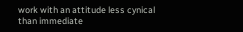work with an attitude less cynical than immediate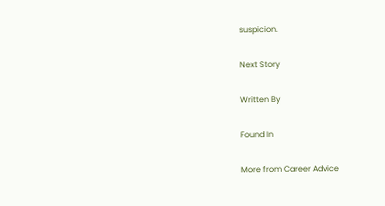suspicion.

Next Story

Written By

Found In

More from Career Advice